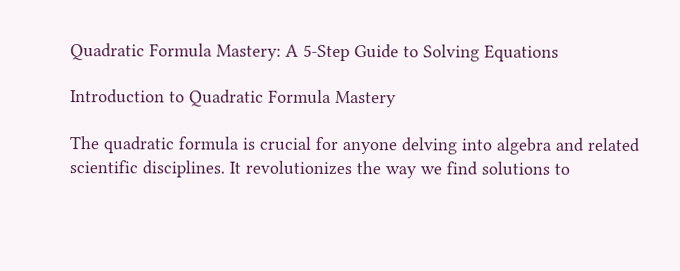Quadratic Formula Mastery: A 5-Step Guide to Solving Equations

Introduction to Quadratic Formula Mastery

The quadratic formula is crucial for anyone delving into algebra and related scientific disciplines. It revolutionizes the way we find solutions to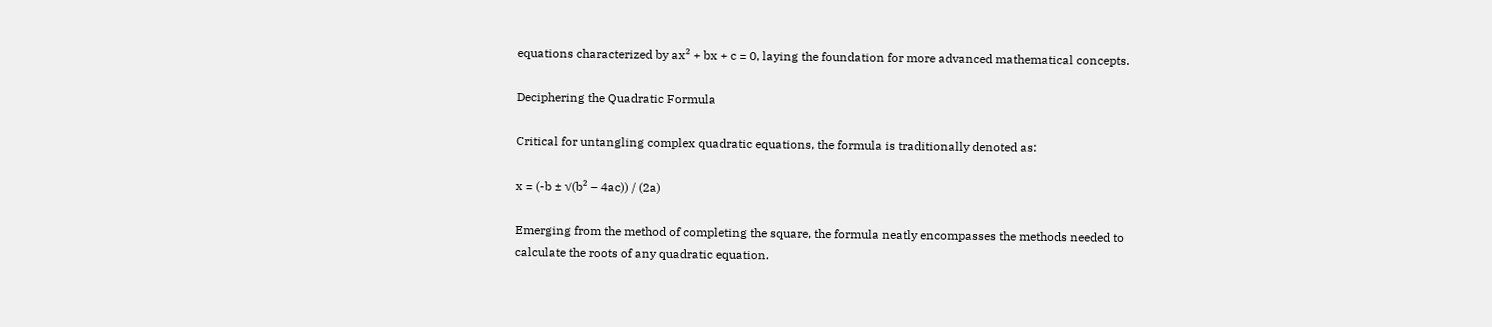equations characterized by ax² + bx + c = 0, laying the foundation for more advanced mathematical concepts.

Deciphering the Quadratic Formula

Critical for untangling complex quadratic equations, the formula is traditionally denoted as:

x = (-b ± √(b² – 4ac)) / (2a)

Emerging from the method of completing the square, the formula neatly encompasses the methods needed to calculate the roots of any quadratic equation.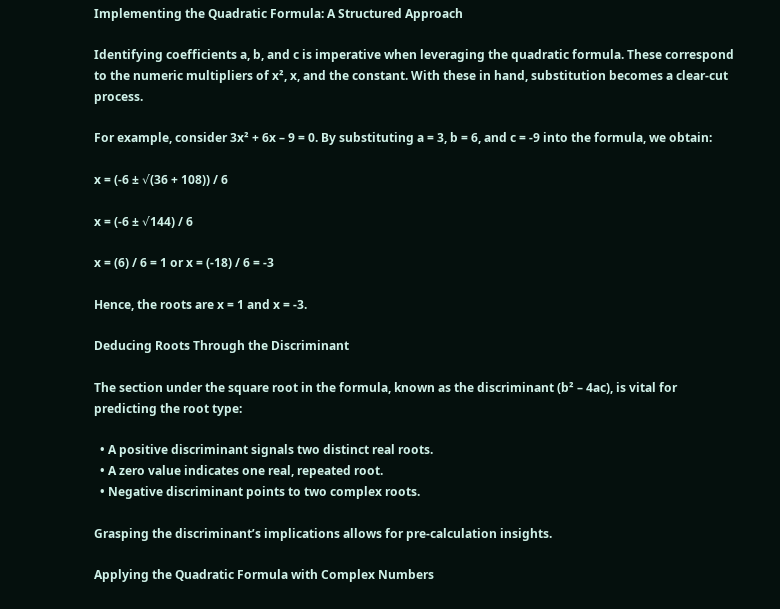Implementing the Quadratic Formula: A Structured Approach

Identifying coefficients a, b, and c is imperative when leveraging the quadratic formula. These correspond to the numeric multipliers of x², x, and the constant. With these in hand, substitution becomes a clear-cut process.

For example, consider 3x² + 6x – 9 = 0. By substituting a = 3, b = 6, and c = -9 into the formula, we obtain:

x = (-6 ± √(36 + 108)) / 6

x = (-6 ± √144) / 6

x = (6) / 6 = 1 or x = (-18) / 6 = -3

Hence, the roots are x = 1 and x = -3.

Deducing Roots Through the Discriminant

The section under the square root in the formula, known as the discriminant (b² – 4ac), is vital for predicting the root type:

  • A positive discriminant signals two distinct real roots.
  • A zero value indicates one real, repeated root.
  • Negative discriminant points to two complex roots.

Grasping the discriminant’s implications allows for pre-calculation insights.

Applying the Quadratic Formula with Complex Numbers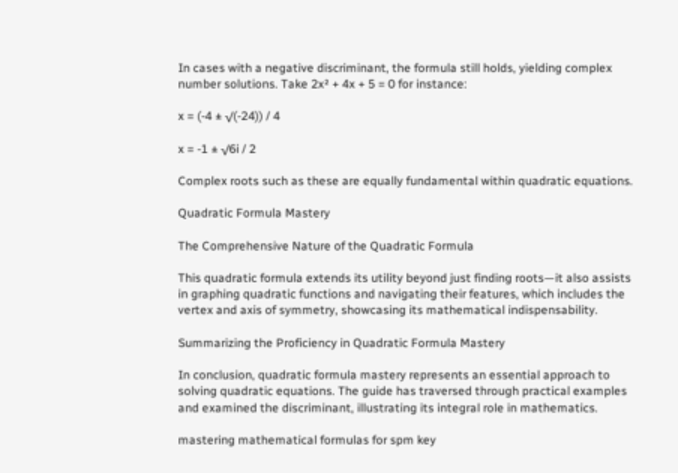In cases with a negative discriminant, the formula still holds, yielding complex number solutions. Take 2x² + 4x + 5 = 0 for instance:

x = (-4 ± √(-24)) / 4

x = -1 ± √6i / 2

Complex roots such as these are equally fundamental within quadratic equations.

Quadratic Formula Mastery

The Comprehensive Nature of the Quadratic Formula

This quadratic formula extends its utility beyond just finding roots—it also assists in graphing quadratic functions and navigating their features, which includes the vertex and axis of symmetry, showcasing its mathematical indispensability.

Summarizing the Proficiency in Quadratic Formula Mastery

In conclusion, quadratic formula mastery represents an essential approach to solving quadratic equations. The guide has traversed through practical examples and examined the discriminant, illustrating its integral role in mathematics.

mastering mathematical formulas for spm key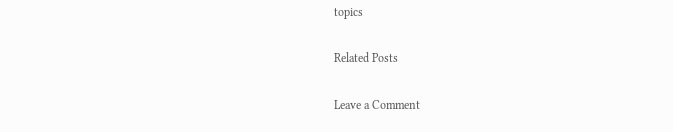topics

Related Posts

Leave a Comment